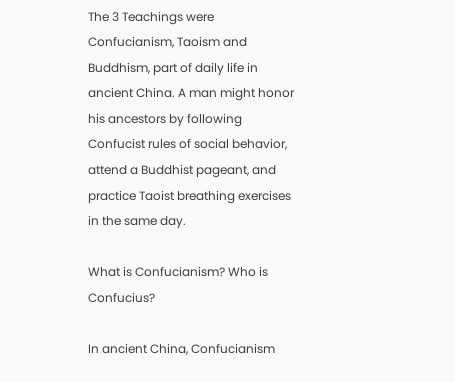The 3 Teachings were Confucianism, Taoism and Buddhism, part of daily life in ancient China. A man might honor his ancestors by following Confucist rules of social behavior, attend a Buddhist pageant, and practice Taoist breathing exercises in the same day.

What is Confucianism? Who is Confucius?

In ancient China, Confucianism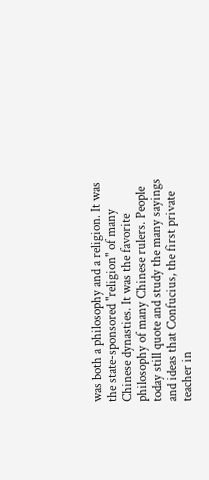was both a philosophy and a religion. It was the state-sponsored "religion" of many Chinese dynasties. It was the favorite philosophy of many Chinese rulers. People today still quote and study the many sayings and ideas that Confucius, the first private teacher in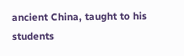ancient China, taught to his students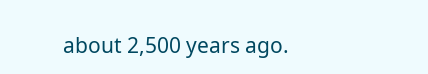about 2,500 years ago.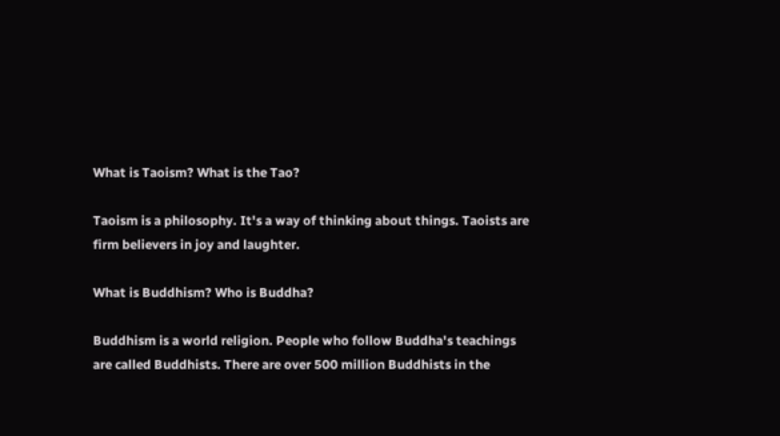What is Taoism? What is the Tao?

Taoism is a philosophy. It's a way of thinking about things. Taoists are firm believers in joy and laughter.

What is Buddhism? Who is Buddha?

Buddhism is a world religion. People who follow Buddha's teachings are called Buddhists. There are over 500 million Buddhists in the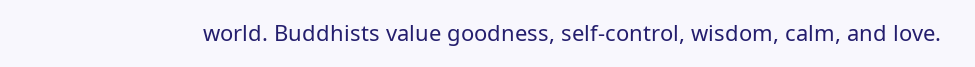world. Buddhists value goodness, self-control, wisdom, calm, and love.